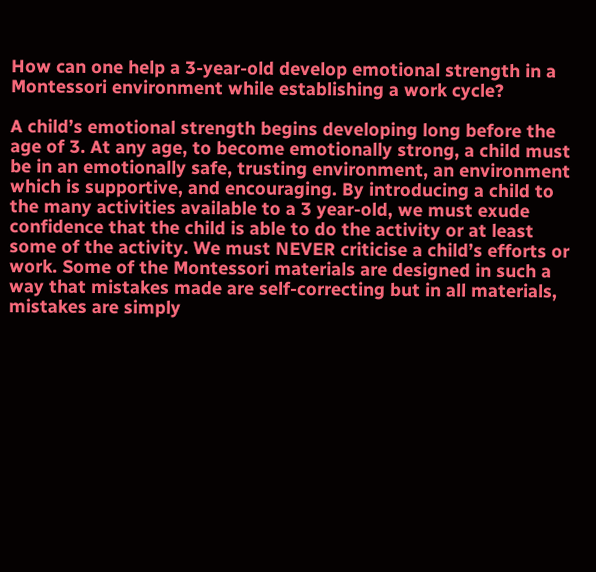How can one help a 3-year-old develop emotional strength in a Montessori environment while establishing a work cycle?

A child’s emotional strength begins developing long before the age of 3. At any age, to become emotionally strong, a child must be in an emotionally safe, trusting environment, an environment which is supportive, and encouraging. By introducing a child to the many activities available to a 3 year-old, we must exude confidence that the child is able to do the activity or at least some of the activity. We must NEVER criticise a child’s efforts or work. Some of the Montessori materials are designed in such a way that mistakes made are self-correcting but in all materials, mistakes are simply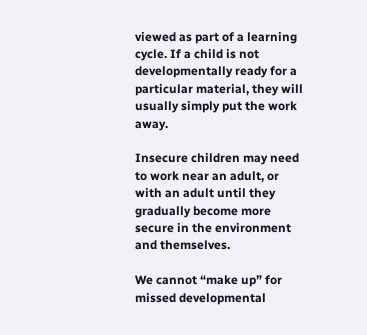viewed as part of a learning cycle. If a child is not developmentally ready for a particular material, they will usually simply put the work away.

Insecure children may need to work near an adult, or with an adult until they gradually become more secure in the environment and themselves.

We cannot “make up” for missed developmental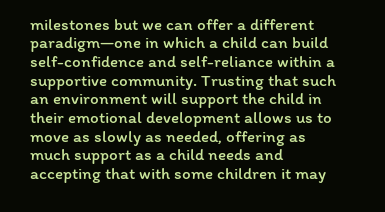milestones but we can offer a different paradigm—one in which a child can build self-confidence and self-reliance within a supportive community. Trusting that such an environment will support the child in their emotional development allows us to move as slowly as needed, offering as much support as a child needs and accepting that with some children it may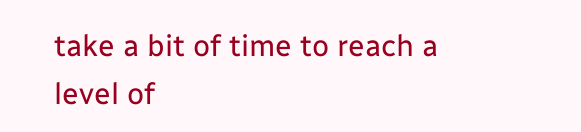take a bit of time to reach a level of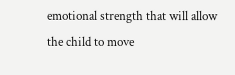emotional strength that will allow the child to move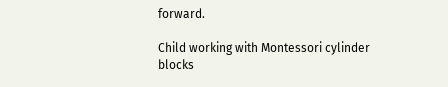forward.

Child working with Montessori cylinder blocks